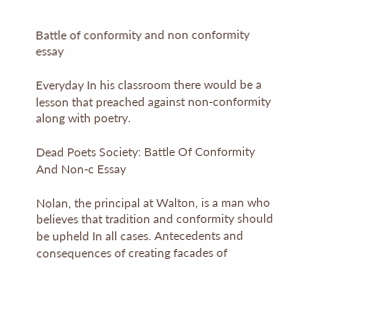Battle of conformity and non conformity essay

Everyday In his classroom there would be a lesson that preached against non-conformity along with poetry.

Dead Poets Society: Battle Of Conformity And Non-c Essay

Nolan, the principal at Walton, is a man who believes that tradition and conformity should be upheld In all cases. Antecedents and consequences of creating facades of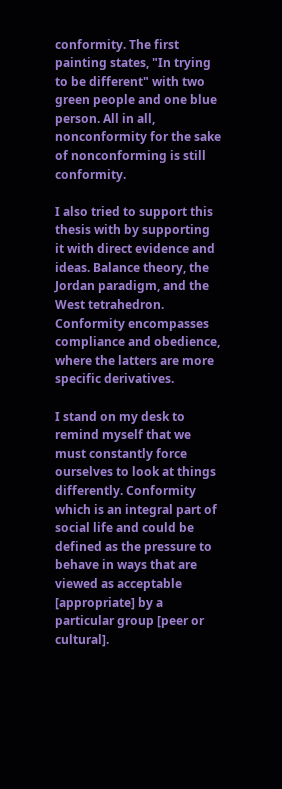conformity. The first painting states, "In trying to be different" with two green people and one blue person. All in all, nonconformity for the sake of nonconforming is still conformity.

I also tried to support this thesis with by supporting it with direct evidence and ideas. Balance theory, the Jordan paradigm, and the West tetrahedron. Conformity encompasses compliance and obedience, where the latters are more specific derivatives.

I stand on my desk to remind myself that we must constantly force ourselves to look at things differently. Conformity which is an integral part of social life and could be defined as the pressure to behave in ways that are viewed as acceptable [appropriate] by a particular group [peer or cultural].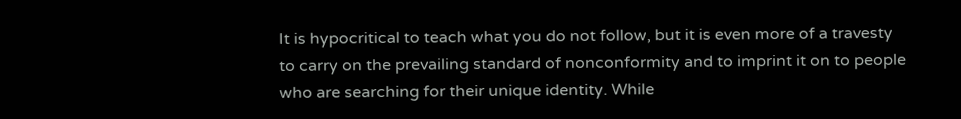It is hypocritical to teach what you do not follow, but it is even more of a travesty to carry on the prevailing standard of nonconformity and to imprint it on to people who are searching for their unique identity. While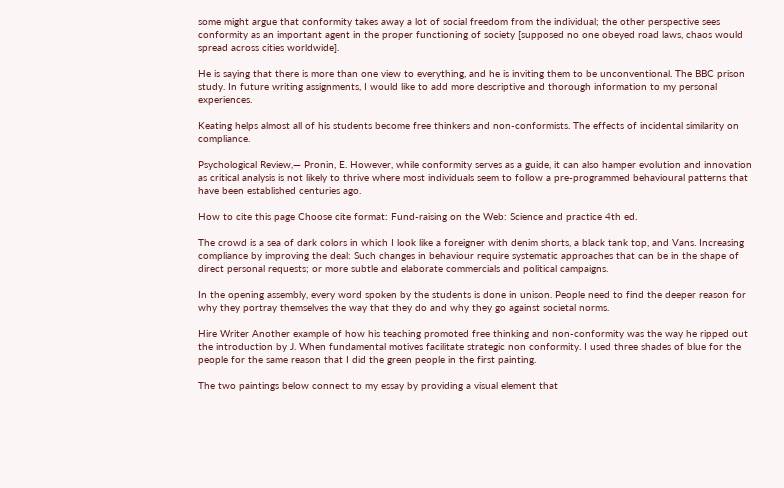some might argue that conformity takes away a lot of social freedom from the individual; the other perspective sees conformity as an important agent in the proper functioning of society [supposed no one obeyed road laws, chaos would spread across cities worldwide].

He is saying that there is more than one view to everything, and he is inviting them to be unconventional. The BBC prison study. In future writing assignments, I would like to add more descriptive and thorough information to my personal experiences.

Keating helps almost all of his students become free thinkers and non-conformists. The effects of incidental similarity on compliance.

Psychological Review,— Pronin, E. However, while conformity serves as a guide, it can also hamper evolution and innovation as critical analysis is not likely to thrive where most individuals seem to follow a pre-programmed behavioural patterns that have been established centuries ago.

How to cite this page Choose cite format: Fund-raising on the Web: Science and practice 4th ed.

The crowd is a sea of dark colors in which I look like a foreigner with denim shorts, a black tank top, and Vans. Increasing compliance by improving the deal: Such changes in behaviour require systematic approaches that can be in the shape of direct personal requests; or more subtle and elaborate commercials and political campaigns.

In the opening assembly, every word spoken by the students is done in unison. People need to find the deeper reason for why they portray themselves the way that they do and why they go against societal norms.

Hire Writer Another example of how his teaching promoted free thinking and non-conformity was the way he ripped out the introduction by J. When fundamental motives facilitate strategic non conformity. I used three shades of blue for the people for the same reason that I did the green people in the first painting.

The two paintings below connect to my essay by providing a visual element that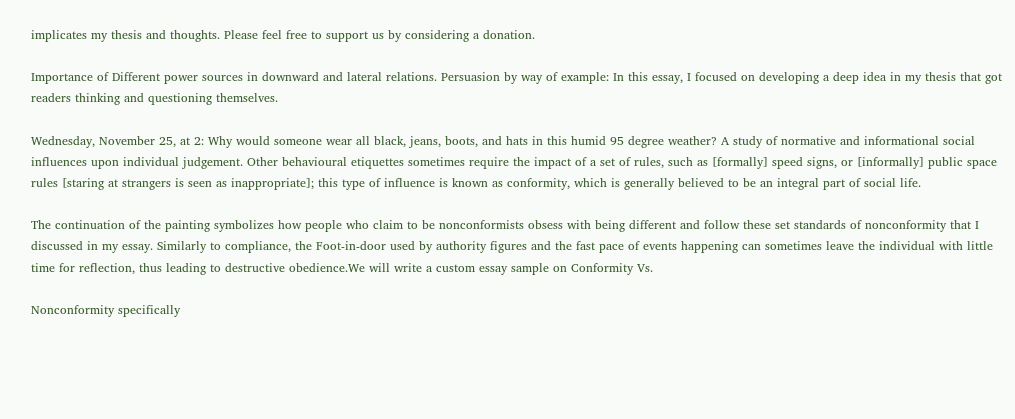implicates my thesis and thoughts. Please feel free to support us by considering a donation.

Importance of Different power sources in downward and lateral relations. Persuasion by way of example: In this essay, I focused on developing a deep idea in my thesis that got readers thinking and questioning themselves.

Wednesday, November 25, at 2: Why would someone wear all black, jeans, boots, and hats in this humid 95 degree weather? A study of normative and informational social influences upon individual judgement. Other behavioural etiquettes sometimes require the impact of a set of rules, such as [formally] speed signs, or [informally] public space rules [staring at strangers is seen as inappropriate]; this type of influence is known as conformity, which is generally believed to be an integral part of social life.

The continuation of the painting symbolizes how people who claim to be nonconformists obsess with being different and follow these set standards of nonconformity that I discussed in my essay. Similarly to compliance, the Foot-in-door used by authority figures and the fast pace of events happening can sometimes leave the individual with little time for reflection, thus leading to destructive obedience.We will write a custom essay sample on Conformity Vs.

Nonconformity specifically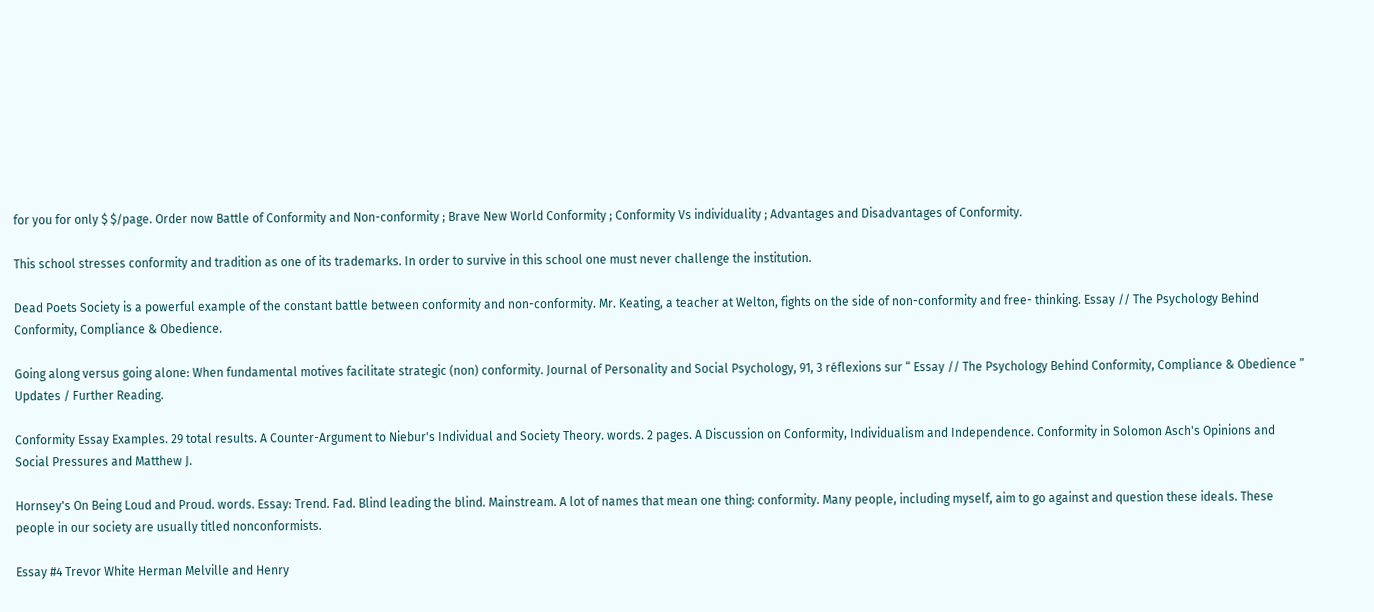for you for only $ $/page. Order now Battle of Conformity and Non-conformity ; Brave New World Conformity ; Conformity Vs individuality ; Advantages and Disadvantages of Conformity.

This school stresses conformity and tradition as one of its trademarks. In order to survive in this school one must never challenge the institution.

Dead Poets Society is a powerful example of the constant battle between conformity and non-conformity. Mr. Keating, a teacher at Welton, fights on the side of non-conformity and free- thinking. Essay // The Psychology Behind Conformity, Compliance & Obedience.

Going along versus going alone: When fundamental motives facilitate strategic (non) conformity. Journal of Personality and Social Psychology, 91, 3 réflexions sur “ Essay // The Psychology Behind Conformity, Compliance & Obedience ” Updates / Further Reading.

Conformity Essay Examples. 29 total results. A Counter-Argument to Niebur's Individual and Society Theory. words. 2 pages. A Discussion on Conformity, Individualism and Independence. Conformity in Solomon Asch's Opinions and Social Pressures and Matthew J.

Hornsey's On Being Loud and Proud. words. Essay: Trend. Fad. Blind leading the blind. Mainstream. A lot of names that mean one thing: conformity. Many people, including myself, aim to go against and question these ideals. These people in our society are usually titled nonconformists.

Essay #4 Trevor White Herman Melville and Henry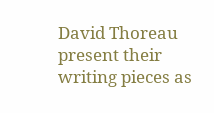David Thoreau present their writing pieces as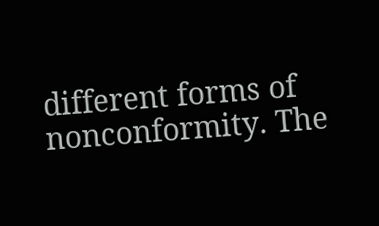different forms of nonconformity. The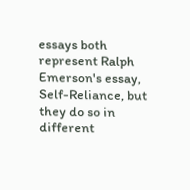essays both represent Ralph Emerson's essay, Self-Reliance, but they do so in different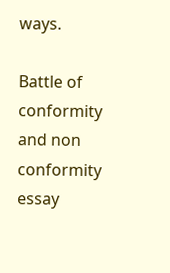ways.

Battle of conformity and non conformity essay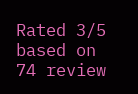Rated 3/5 based on 74 review